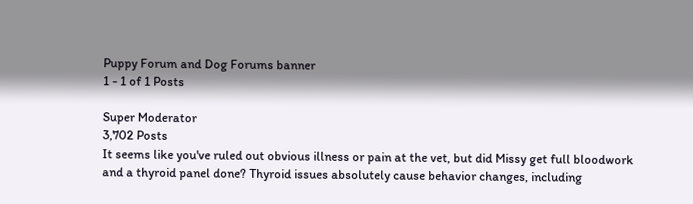Puppy Forum and Dog Forums banner
1 - 1 of 1 Posts

Super Moderator
3,702 Posts
It seems like you've ruled out obvious illness or pain at the vet, but did Missy get full bloodwork and a thyroid panel done? Thyroid issues absolutely cause behavior changes, including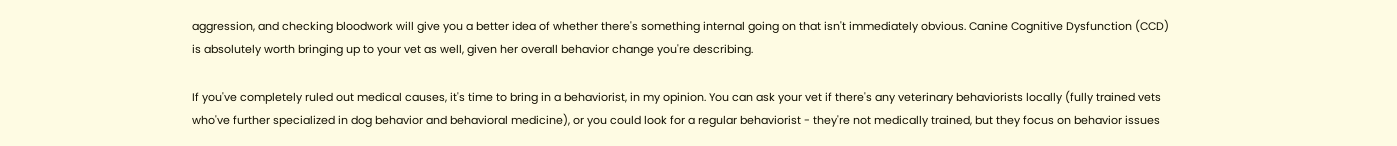aggression, and checking bloodwork will give you a better idea of whether there's something internal going on that isn't immediately obvious. Canine Cognitive Dysfunction (CCD) is absolutely worth bringing up to your vet as well, given her overall behavior change you're describing.

If you've completely ruled out medical causes, it's time to bring in a behaviorist, in my opinion. You can ask your vet if there's any veterinary behaviorists locally (fully trained vets who've further specialized in dog behavior and behavioral medicine), or you could look for a regular behaviorist - they're not medically trained, but they focus on behavior issues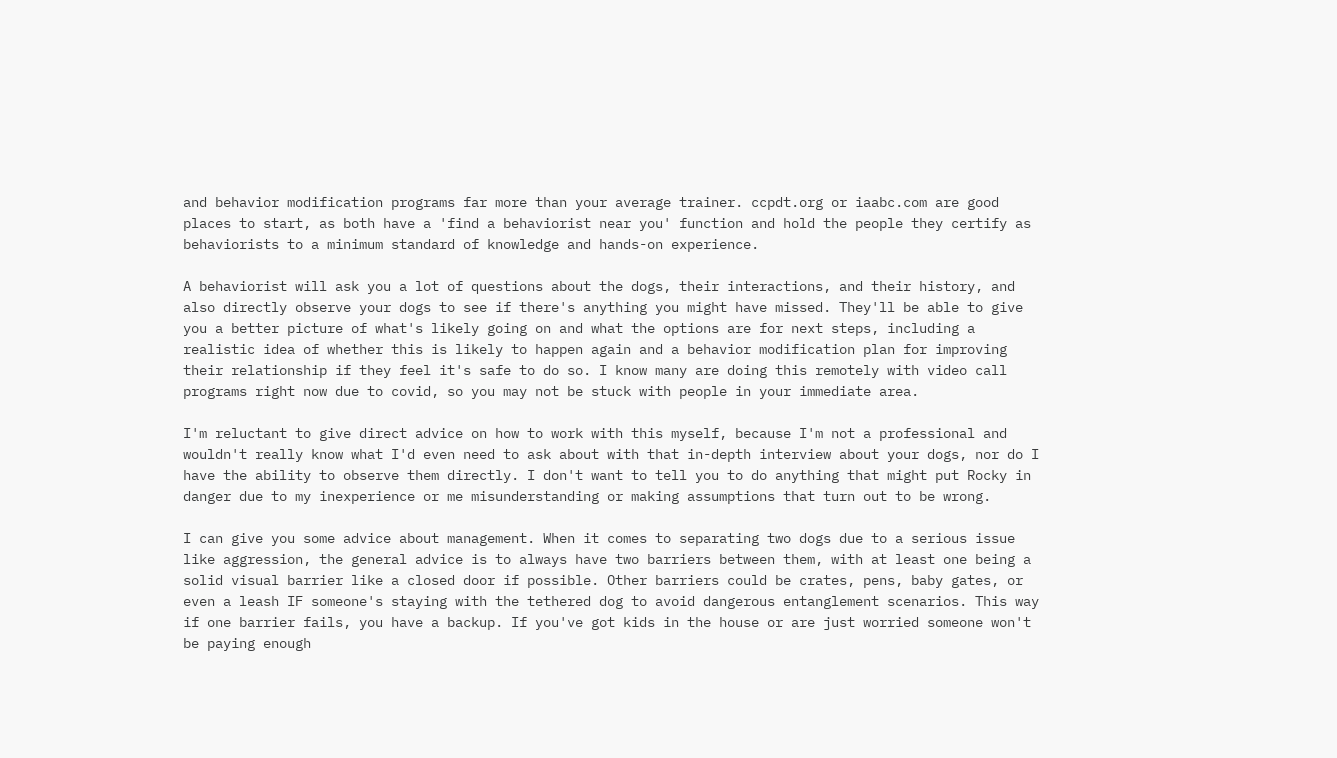and behavior modification programs far more than your average trainer. ccpdt.org or iaabc.com are good places to start, as both have a 'find a behaviorist near you' function and hold the people they certify as behaviorists to a minimum standard of knowledge and hands-on experience.

A behaviorist will ask you a lot of questions about the dogs, their interactions, and their history, and also directly observe your dogs to see if there's anything you might have missed. They'll be able to give you a better picture of what's likely going on and what the options are for next steps, including a realistic idea of whether this is likely to happen again and a behavior modification plan for improving their relationship if they feel it's safe to do so. I know many are doing this remotely with video call programs right now due to covid, so you may not be stuck with people in your immediate area.

I'm reluctant to give direct advice on how to work with this myself, because I'm not a professional and wouldn't really know what I'd even need to ask about with that in-depth interview about your dogs, nor do I have the ability to observe them directly. I don't want to tell you to do anything that might put Rocky in danger due to my inexperience or me misunderstanding or making assumptions that turn out to be wrong.

I can give you some advice about management. When it comes to separating two dogs due to a serious issue like aggression, the general advice is to always have two barriers between them, with at least one being a solid visual barrier like a closed door if possible. Other barriers could be crates, pens, baby gates, or even a leash IF someone's staying with the tethered dog to avoid dangerous entanglement scenarios. This way if one barrier fails, you have a backup. If you've got kids in the house or are just worried someone won't be paying enough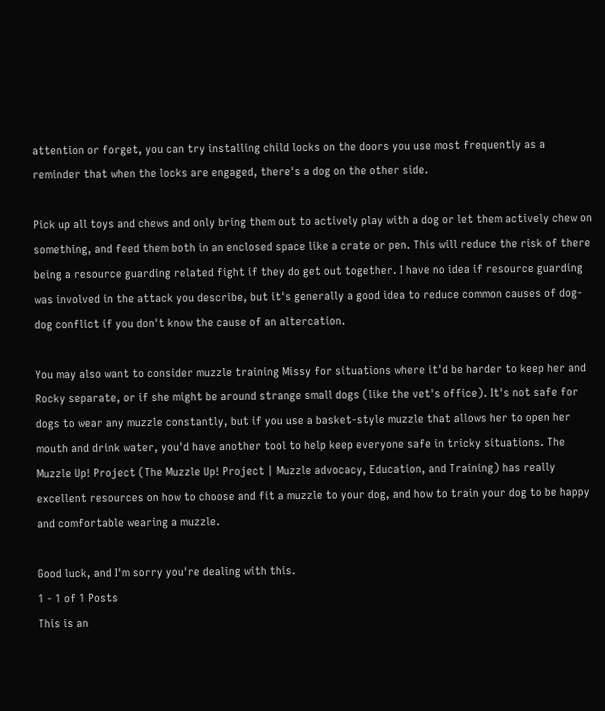attention or forget, you can try installing child locks on the doors you use most frequently as a reminder that when the locks are engaged, there's a dog on the other side.

Pick up all toys and chews and only bring them out to actively play with a dog or let them actively chew on something, and feed them both in an enclosed space like a crate or pen. This will reduce the risk of there being a resource guarding related fight if they do get out together. I have no idea if resource guarding was involved in the attack you describe, but it's generally a good idea to reduce common causes of dog-dog conflict if you don't know the cause of an altercation.

You may also want to consider muzzle training Missy for situations where it'd be harder to keep her and Rocky separate, or if she might be around strange small dogs (like the vet's office). It's not safe for dogs to wear any muzzle constantly, but if you use a basket-style muzzle that allows her to open her mouth and drink water, you'd have another tool to help keep everyone safe in tricky situations. The Muzzle Up! Project (The Muzzle Up! Project | Muzzle advocacy, Education, and Training) has really excellent resources on how to choose and fit a muzzle to your dog, and how to train your dog to be happy and comfortable wearing a muzzle.

Good luck, and I'm sorry you're dealing with this.
1 - 1 of 1 Posts
This is an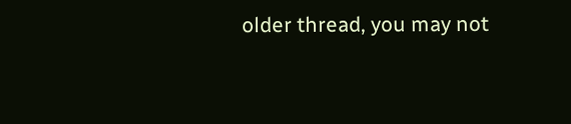older thread, you may not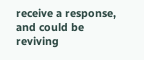receive a response, and could be reviving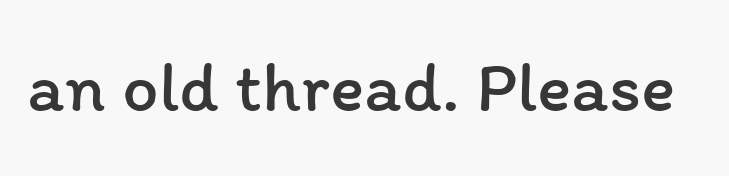an old thread. Please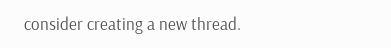consider creating a new thread.